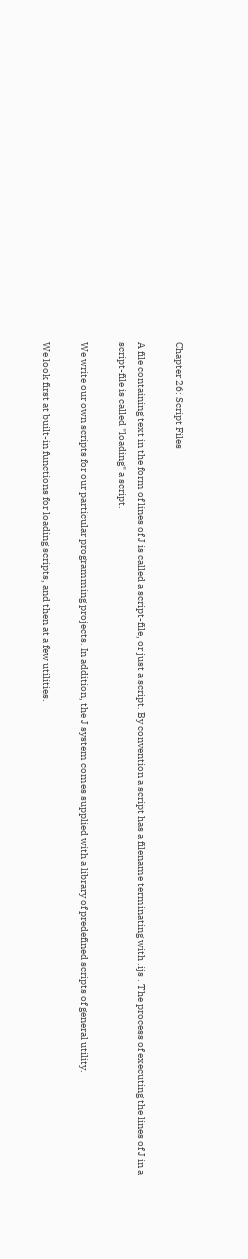Chapter 26: Script Files

A file containing text in the form of lines of J is called a script-file, or just a script. By convention a script has a filename terminating with .ijs . The process of executing the lines of J in a script-file is called "loading" a script.

We write our own scripts for our particular programming projects. In addition, the J system comes supplied with a library of predefined scripts of general utility.

We look first at built-in functions for loading scripts, and then at a few utilities.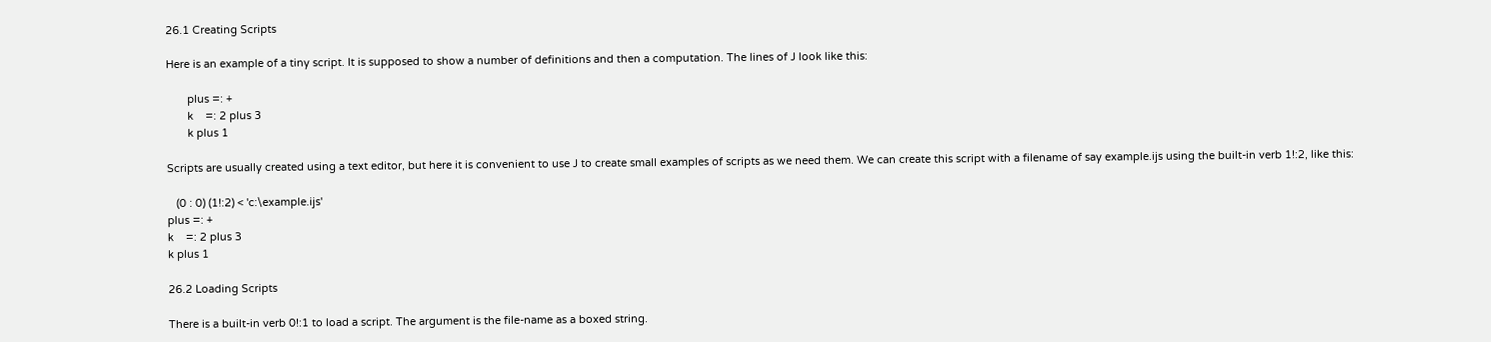26.1 Creating Scripts

Here is an example of a tiny script. It is supposed to show a number of definitions and then a computation. The lines of J look like this:

       plus =: +
       k    =: 2 plus 3
       k plus 1

Scripts are usually created using a text editor, but here it is convenient to use J to create small examples of scripts as we need them. We can create this script with a filename of say example.ijs using the built-in verb 1!:2, like this:

   (0 : 0) (1!:2) < 'c:\example.ijs'
plus =: +
k    =: 2 plus 3
k plus 1

26.2 Loading Scripts

There is a built-in verb 0!:1 to load a script. The argument is the file-name as a boxed string.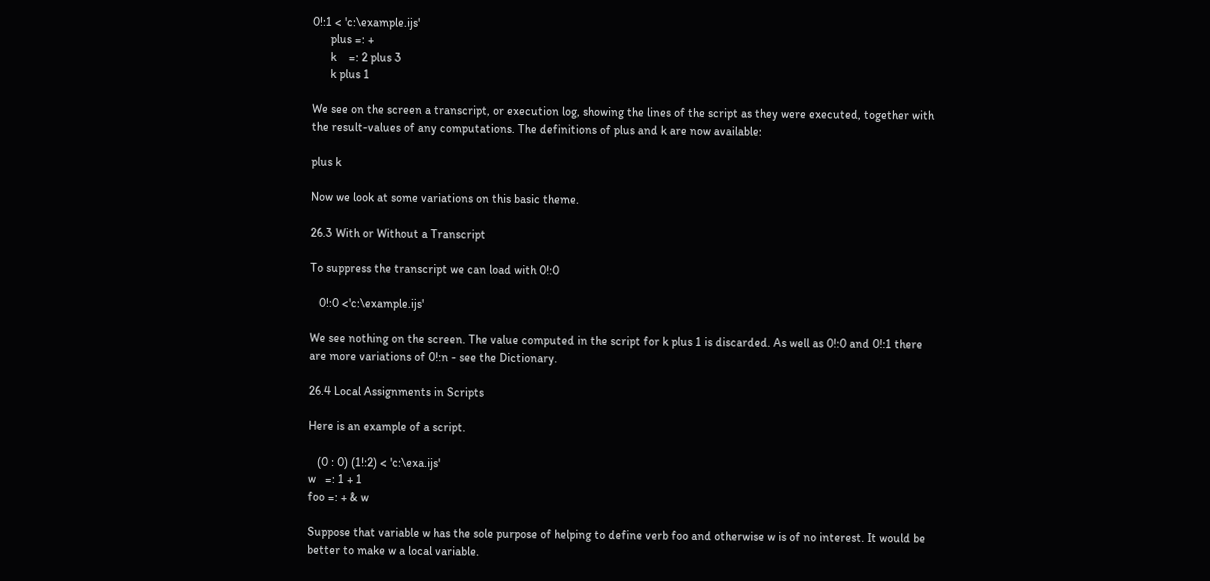0!:1 < 'c:\example.ijs'
      plus =: +
      k    =: 2 plus 3
      k plus 1

We see on the screen a transcript, or execution log, showing the lines of the script as they were executed, together with the result-values of any computations. The definitions of plus and k are now available:

plus k

Now we look at some variations on this basic theme.

26.3 With or Without a Transcript

To suppress the transcript we can load with 0!:0

   0!:0 <'c:\example.ijs'

We see nothing on the screen. The value computed in the script for k plus 1 is discarded. As well as 0!:0 and 0!:1 there are more variations of 0!:n - see the Dictionary.

26.4 Local Assignments in Scripts

Here is an example of a script.

   (0 : 0) (1!:2) < 'c:\exa.ijs'
w   =: 1 + 1
foo =: + & w

Suppose that variable w has the sole purpose of helping to define verb foo and otherwise w is of no interest. It would be better to make w a local variable.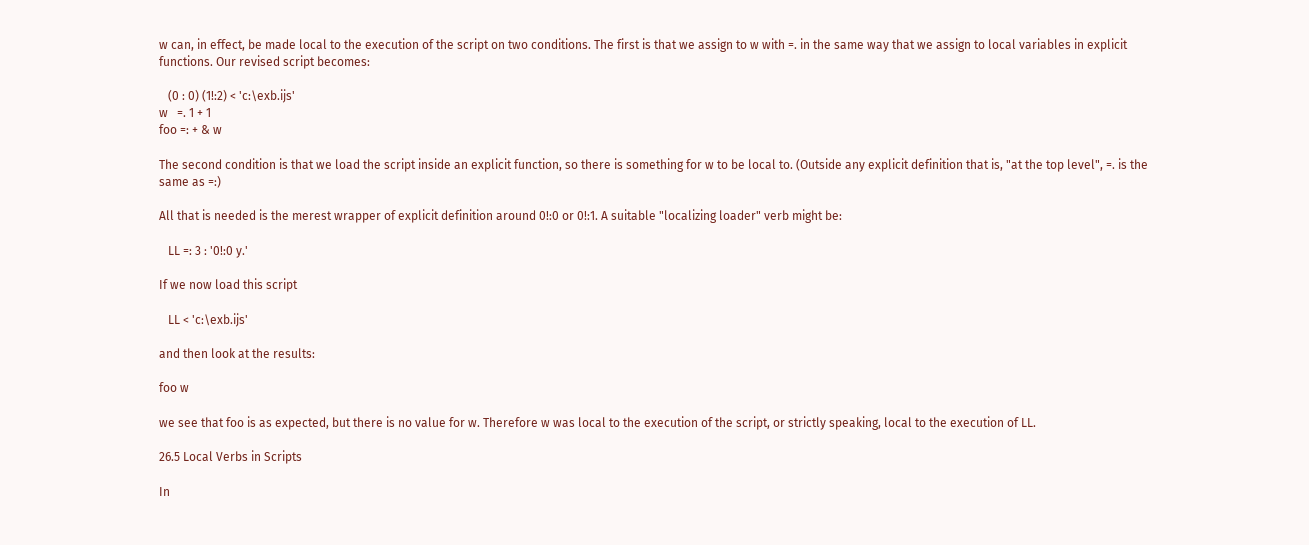w can, in effect, be made local to the execution of the script on two conditions. The first is that we assign to w with =. in the same way that we assign to local variables in explicit functions. Our revised script becomes:

   (0 : 0) (1!:2) < 'c:\exb.ijs'
w   =. 1 + 1
foo =: + & w

The second condition is that we load the script inside an explicit function, so there is something for w to be local to. (Outside any explicit definition that is, "at the top level", =. is the same as =:)

All that is needed is the merest wrapper of explicit definition around 0!:0 or 0!:1. A suitable "localizing loader" verb might be:

   LL =: 3 : '0!:0 y.'

If we now load this script

   LL < 'c:\exb.ijs'

and then look at the results:

foo w

we see that foo is as expected, but there is no value for w. Therefore w was local to the execution of the script, or strictly speaking, local to the execution of LL.

26.5 Local Verbs in Scripts

In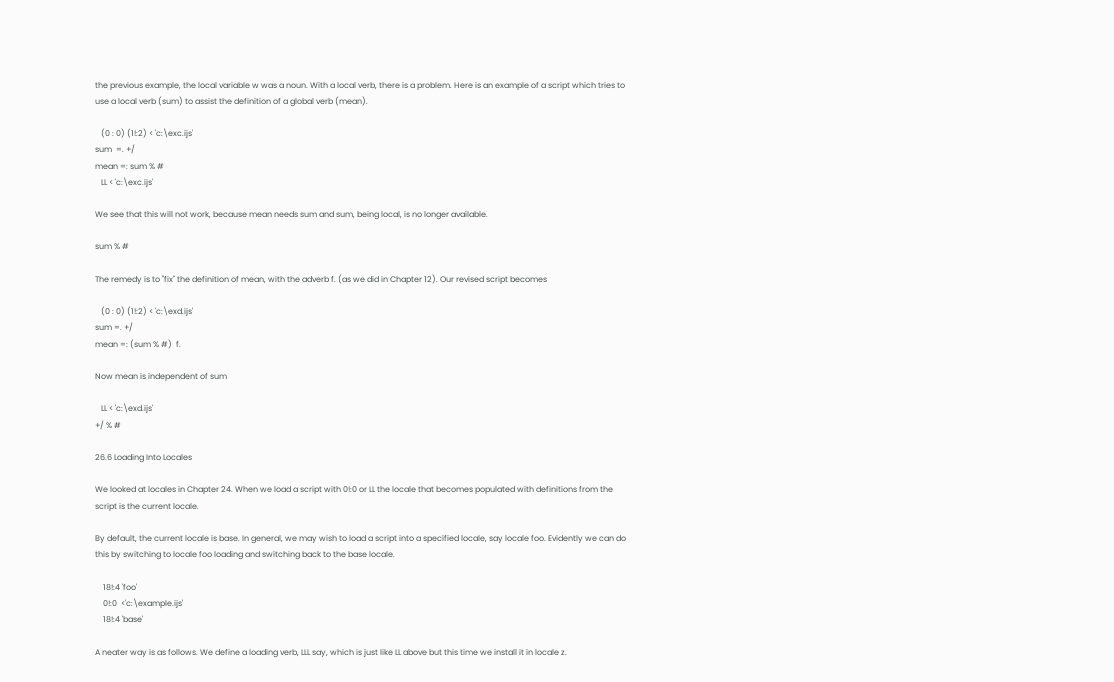the previous example, the local variable w was a noun. With a local verb, there is a problem. Here is an example of a script which tries to use a local verb (sum) to assist the definition of a global verb (mean).

   (0 : 0) (1!:2) < 'c:\exc.ijs'
sum  =. +/
mean =: sum % #
   LL < 'c:\exc.ijs'

We see that this will not work, because mean needs sum and sum, being local, is no longer available.

sum % #

The remedy is to "fix" the definition of mean, with the adverb f. (as we did in Chapter 12). Our revised script becomes

   (0 : 0) (1!:2) < 'c:\exd.ijs'
sum =. +/
mean =: (sum % #)  f.

Now mean is independent of sum

   LL < 'c:\exd.ijs'
+/ % #

26.6 Loading Into Locales

We looked at locales in Chapter 24. When we load a script with 0!:0 or LL the locale that becomes populated with definitions from the script is the current locale.

By default, the current locale is base. In general, we may wish to load a script into a specified locale, say locale foo. Evidently we can do this by switching to locale foo loading and switching back to the base locale.

    18!:4 'foo'
    0!:0  <'c:\example.ijs'
    18!:4 'base'

A neater way is as follows. We define a loading verb, LLL say, which is just like LL above but this time we install it in locale z.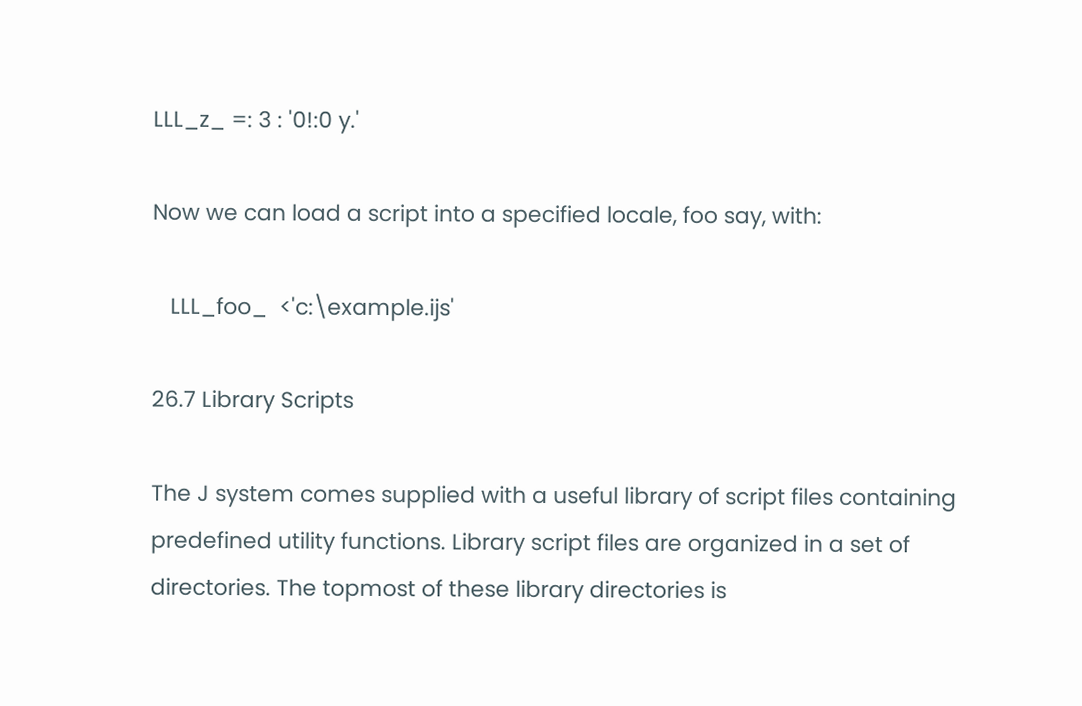LLL_z_ =: 3 : '0!:0 y.'

Now we can load a script into a specified locale, foo say, with:

   LLL_foo_  <'c:\example.ijs'

26.7 Library Scripts

The J system comes supplied with a useful library of script files containing predefined utility functions. Library script files are organized in a set of directories. The topmost of these library directories is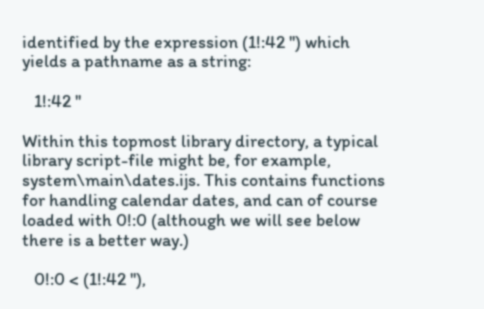identified by the expression (1!:42 '') which yields a pathname as a string:

   1!:42 ''

Within this topmost library directory, a typical library script-file might be, for example, system\main\dates.ijs. This contains functions for handling calendar dates, and can of course loaded with 0!:0 (although we will see below there is a better way.)

   0!:0 < (1!:42 ''),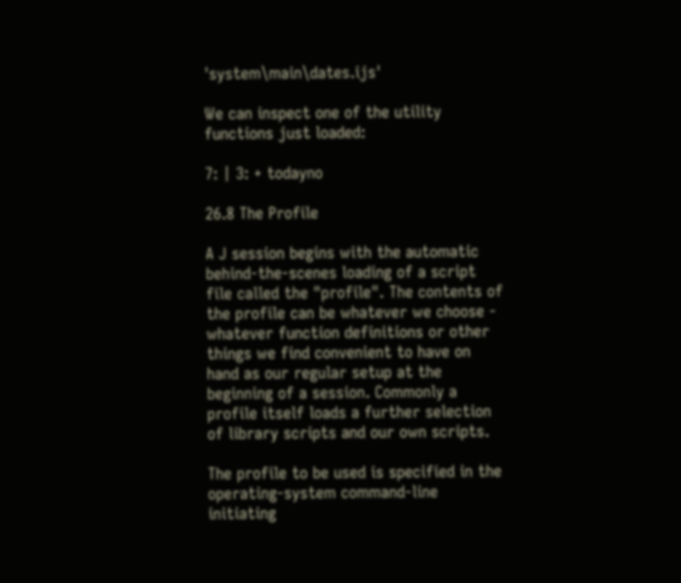'system\main\dates.ijs'

We can inspect one of the utility functions just loaded:

7: | 3: + todayno

26.8 The Profile

A J session begins with the automatic behind-the-scenes loading of a script file called the "profile". The contents of the profile can be whatever we choose - whatever function definitions or other things we find convenient to have on hand as our regular setup at the beginning of a session. Commonly a profile itself loads a further selection of library scripts and our own scripts.

The profile to be used is specified in the operating-system command-line initiating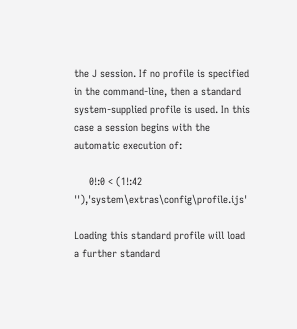the J session. If no profile is specified in the command-line, then a standard system-supplied profile is used. In this case a session begins with the automatic execution of:

     0!:0 < (1!:42 ''),'system\extras\config\profile.ijs'

Loading this standard profile will load a further standard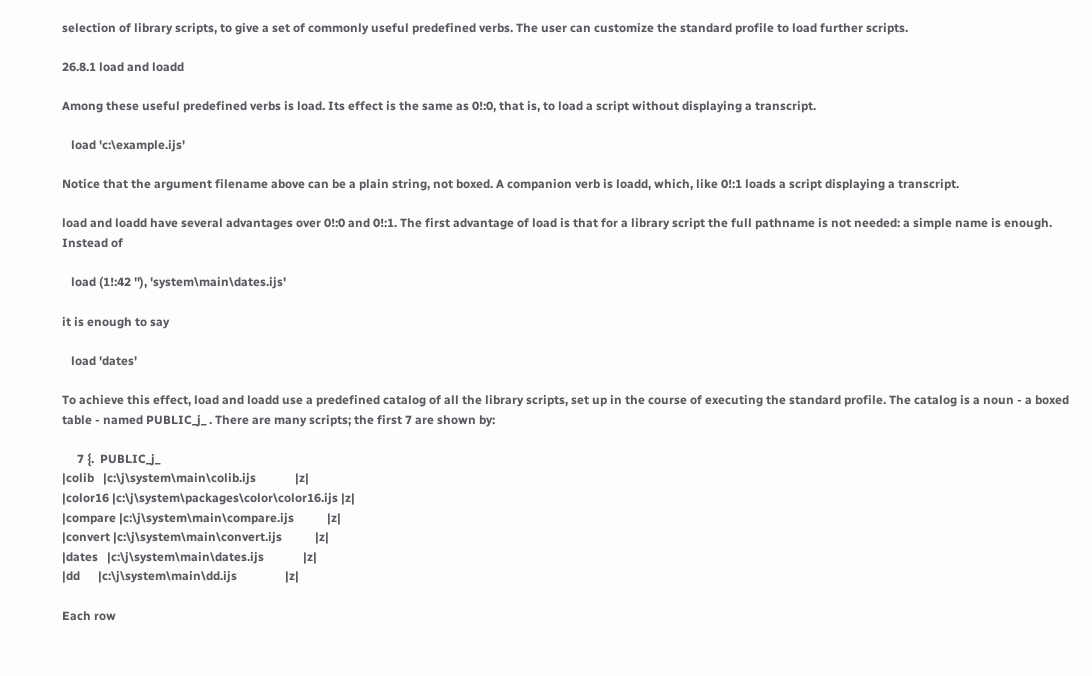selection of library scripts, to give a set of commonly useful predefined verbs. The user can customize the standard profile to load further scripts.

26.8.1 load and loadd

Among these useful predefined verbs is load. Its effect is the same as 0!:0, that is, to load a script without displaying a transcript.

   load 'c:\example.ijs'

Notice that the argument filename above can be a plain string, not boxed. A companion verb is loadd, which, like 0!:1 loads a script displaying a transcript.

load and loadd have several advantages over 0!:0 and 0!:1. The first advantage of load is that for a library script the full pathname is not needed: a simple name is enough. Instead of

   load (1!:42 ''), 'system\main\dates.ijs'

it is enough to say

   load 'dates'

To achieve this effect, load and loadd use a predefined catalog of all the library scripts, set up in the course of executing the standard profile. The catalog is a noun - a boxed table - named PUBLIC_j_ . There are many scripts; the first 7 are shown by:

     7 {.  PUBLIC_j_
|colib   |c:\j\system\main\colib.ijs             |z|
|color16 |c:\j\system\packages\color\color16.ijs |z|
|compare |c:\j\system\main\compare.ijs           |z|
|convert |c:\j\system\main\convert.ijs           |z|
|dates   |c:\j\system\main\dates.ijs             |z|
|dd      |c:\j\system\main\dd.ijs                |z|

Each row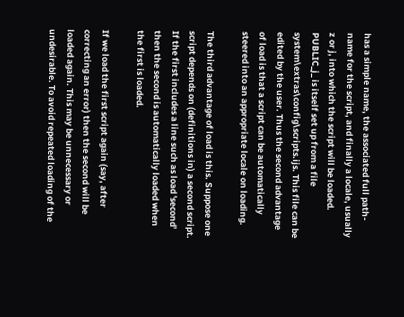has a simple name, the associated full path-name for the script, and finally a locale, usually z or j, into which the script will be loaded. PUBLIC_j_ is itself set up from a file system\extras\config\scripts.ijs. This file can be edited by the user. Thus the second advantage of load is that a script can be automatically steered into an appropriate locale on loading.

The third advantage of load is this. Suppose one script depends on (definitions in) a second script. If the first includes a line such as load 'second' then the second is automatically loaded when the first is loaded.

If we load the first script again (say, after correcting an error) then the second will be loaded again. This may be unnecessary or undesirable. To avoid repeated loading of the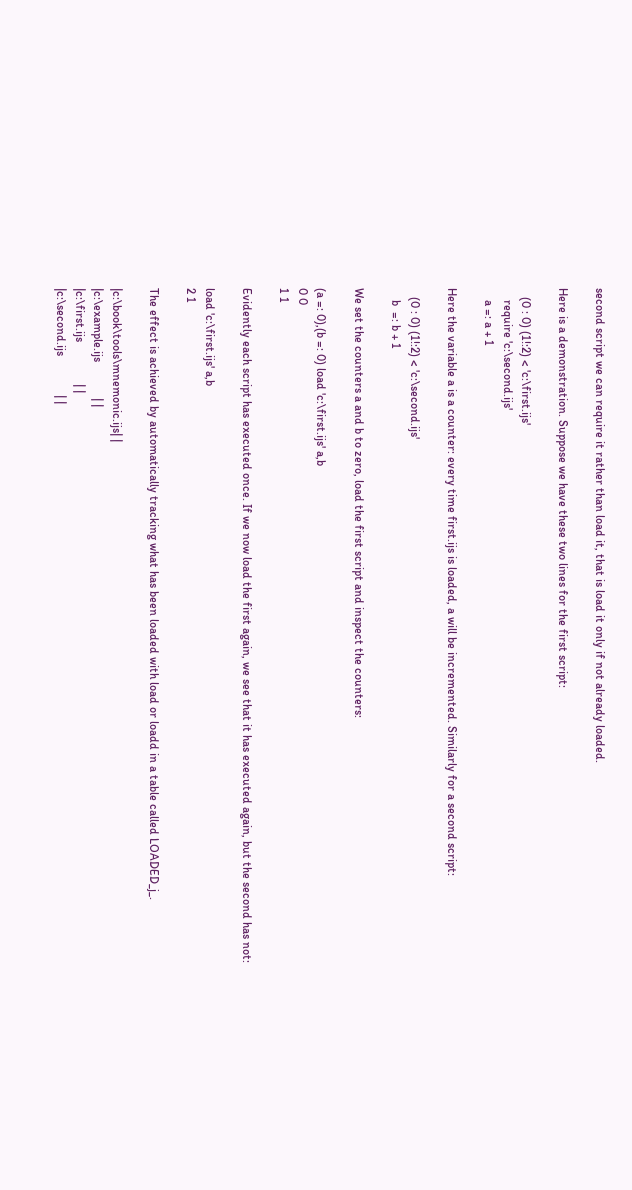second script we can require it rather than load it, that is load it only if not already loaded.

Here is a demonstration. Suppose we have these two lines for the first script:

   (0 : 0) (1!:2) < 'c:\first.ijs'
    require 'c:\second.ijs'
    a =: a + 1

Here the variable a is a counter: every time first.ijs is loaded, a will be incremented. Similarly for a second script:

   (0 : 0) (1!:2) < 'c:\second.ijs'
    b  =: b + 1

We set the counters a and b to zero, load the first script and inspect the counters:

(a =: 0),(b =: 0) load 'c:\first.ijs' a,b
0 0
1 1

Evidently each script has executed once. If we now load the first again, we see that it has executed again, but the second has not:

load 'c:\first.ijs' a,b
2 1

The effect is achieved by automatically tracking what has been loaded with load or loadd in a table called LOADED_j_.

|c:\book\tools\mnemonic.ijs| |
|c:\example.ijs            | |
|c:\first.ijs              | |
|c:\second.ijs             | |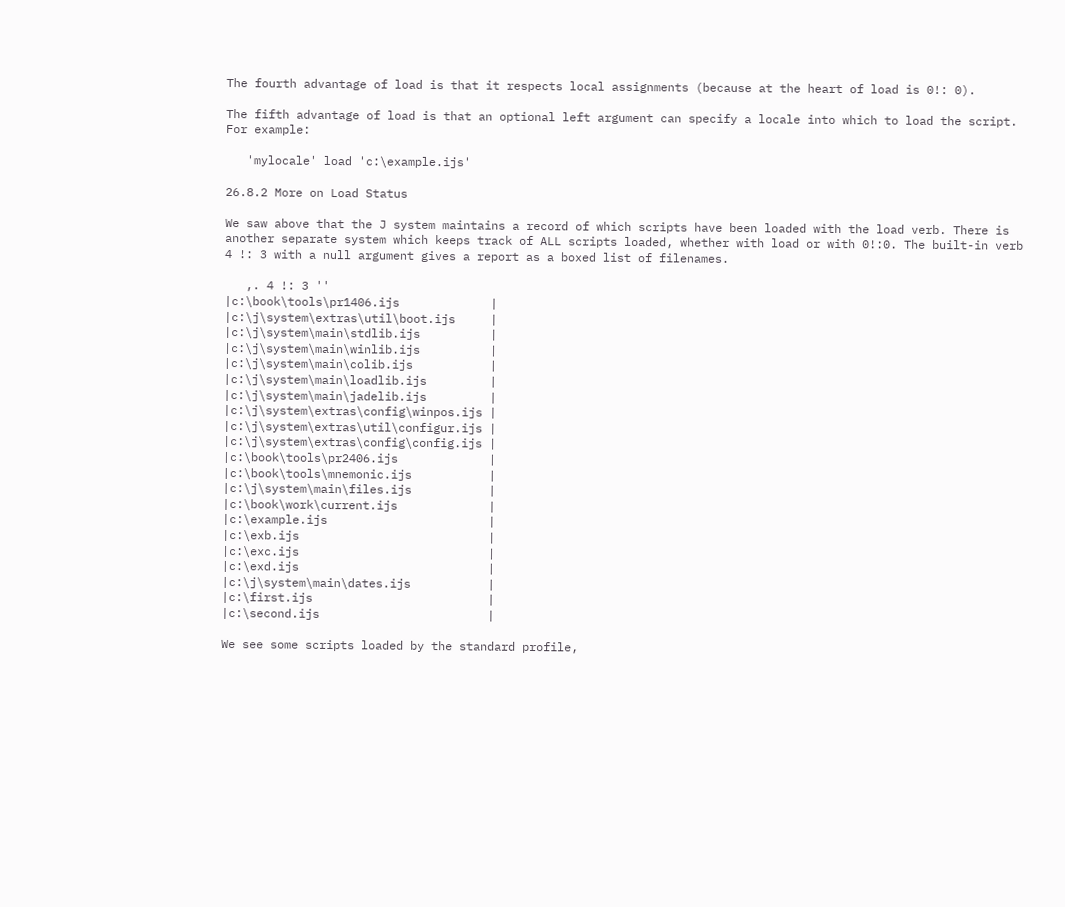The fourth advantage of load is that it respects local assignments (because at the heart of load is 0!: 0).

The fifth advantage of load is that an optional left argument can specify a locale into which to load the script. For example:

   'mylocale' load 'c:\example.ijs'

26.8.2 More on Load Status

We saw above that the J system maintains a record of which scripts have been loaded with the load verb. There is another separate system which keeps track of ALL scripts loaded, whether with load or with 0!:0. The built-in verb 4 !: 3 with a null argument gives a report as a boxed list of filenames.

   ,. 4 !: 3 ''
|c:\book\tools\pr1406.ijs             |
|c:\j\system\extras\util\boot.ijs     |
|c:\j\system\main\stdlib.ijs          |
|c:\j\system\main\winlib.ijs          |
|c:\j\system\main\colib.ijs           |
|c:\j\system\main\loadlib.ijs         |
|c:\j\system\main\jadelib.ijs         |
|c:\j\system\extras\config\winpos.ijs |
|c:\j\system\extras\util\configur.ijs |
|c:\j\system\extras\config\config.ijs |
|c:\book\tools\pr2406.ijs             |
|c:\book\tools\mnemonic.ijs           |
|c:\j\system\main\files.ijs           |
|c:\book\work\current.ijs             |
|c:\example.ijs                       |
|c:\exb.ijs                           |
|c:\exc.ijs                           |
|c:\exd.ijs                           |
|c:\j\system\main\dates.ijs           |
|c:\first.ijs                         |
|c:\second.ijs                        |

We see some scripts loaded by the standard profile,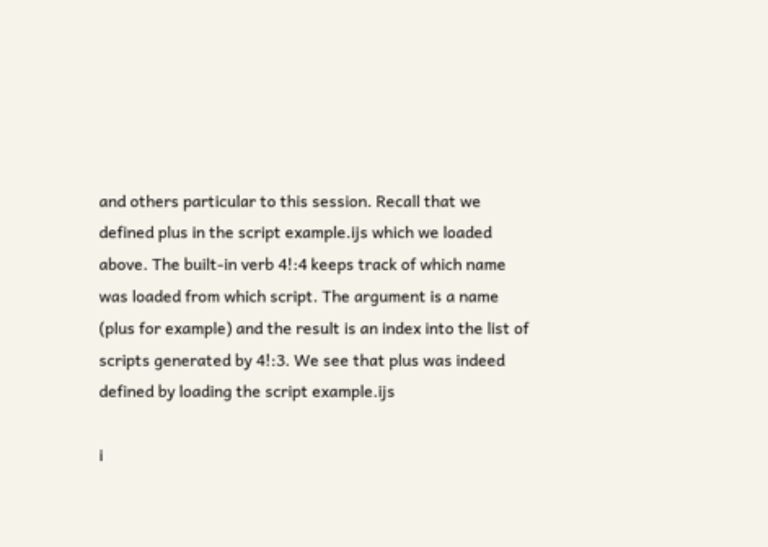and others particular to this session. Recall that we defined plus in the script example.ijs which we loaded above. The built-in verb 4!:4 keeps track of which name was loaded from which script. The argument is a name (plus for example) and the result is an index into the list of scripts generated by 4!:3. We see that plus was indeed defined by loading the script example.ijs

i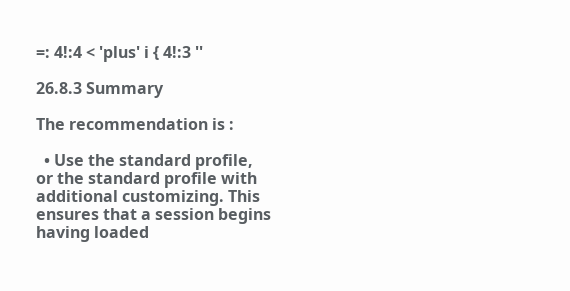=: 4!:4 < 'plus' i { 4!:3 ''

26.8.3 Summary

The recommendation is :

  • Use the standard profile, or the standard profile with additional customizing. This ensures that a session begins having loaded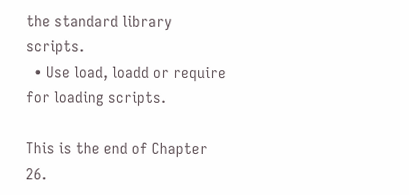the standard library scripts.
  • Use load, loadd or require for loading scripts.

This is the end of Chapter 26.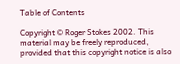Table of Contents

Copyright © Roger Stokes 2002. This material may be freely reproduced, provided that this copyright notice is also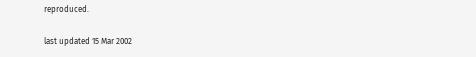reproduced.

last updated 15 Mar 2002